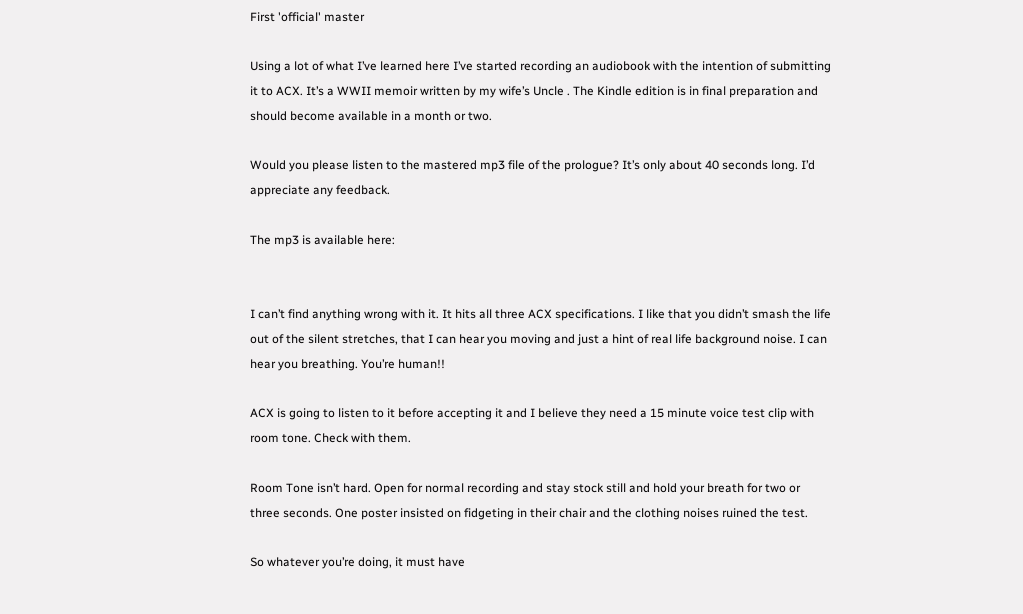First 'official' master

Using a lot of what I’ve learned here I’ve started recording an audiobook with the intention of submitting it to ACX. It’s a WWII memoir written by my wife’s Uncle . The Kindle edition is in final preparation and should become available in a month or two.

Would you please listen to the mastered mp3 file of the prologue? It’s only about 40 seconds long. I’d appreciate any feedback.

The mp3 is available here:


I can’t find anything wrong with it. It hits all three ACX specifications. I like that you didn’t smash the life out of the silent stretches, that I can hear you moving and just a hint of real life background noise. I can hear you breathing. You’re human!!

ACX is going to listen to it before accepting it and I believe they need a 15 minute voice test clip with room tone. Check with them.

Room Tone isn’t hard. Open for normal recording and stay stock still and hold your breath for two or three seconds. One poster insisted on fidgeting in their chair and the clothing noises ruined the test.

So whatever you’re doing, it must have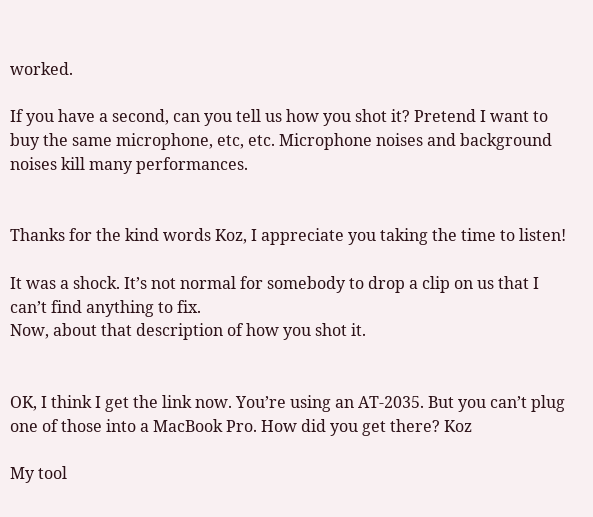worked.

If you have a second, can you tell us how you shot it? Pretend I want to buy the same microphone, etc, etc. Microphone noises and background noises kill many performances.


Thanks for the kind words Koz, I appreciate you taking the time to listen!

It was a shock. It’s not normal for somebody to drop a clip on us that I can’t find anything to fix.
Now, about that description of how you shot it.


OK, I think I get the link now. You’re using an AT-2035. But you can’t plug one of those into a MacBook Pro. How did you get there? Koz

My tool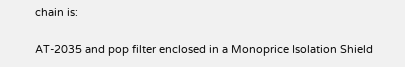chain is:

AT-2035 and pop filter enclosed in a Monoprice Isolation Shield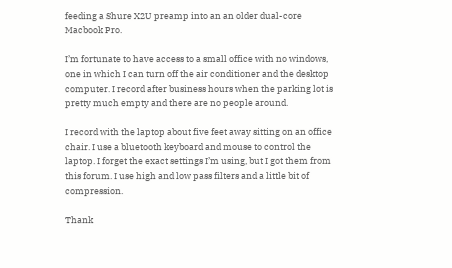feeding a Shure X2U preamp into an an older dual-core Macbook Pro.

I’m fortunate to have access to a small office with no windows, one in which I can turn off the air conditioner and the desktop computer. I record after business hours when the parking lot is pretty much empty and there are no people around.

I record with the laptop about five feet away sitting on an office chair. I use a bluetooth keyboard and mouse to control the laptop. I forget the exact settings I’m using, but I got them from this forum. I use high and low pass filters and a little bit of compression.

Thank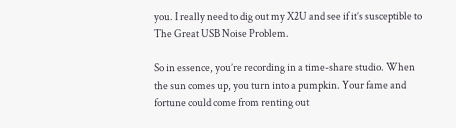you. I really need to dig out my X2U and see if it’s susceptible to The Great USB Noise Problem.

So in essence, you’re recording in a time-share studio. When the sun comes up, you turn into a pumpkin. Your fame and fortune could come from renting out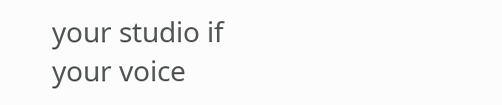your studio if your voice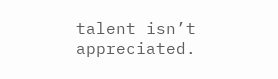talent isn’t appreciated.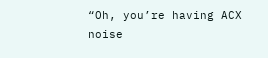“Oh, you’re having ACX noise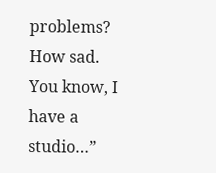problems? How sad. You know, I have a studio…”